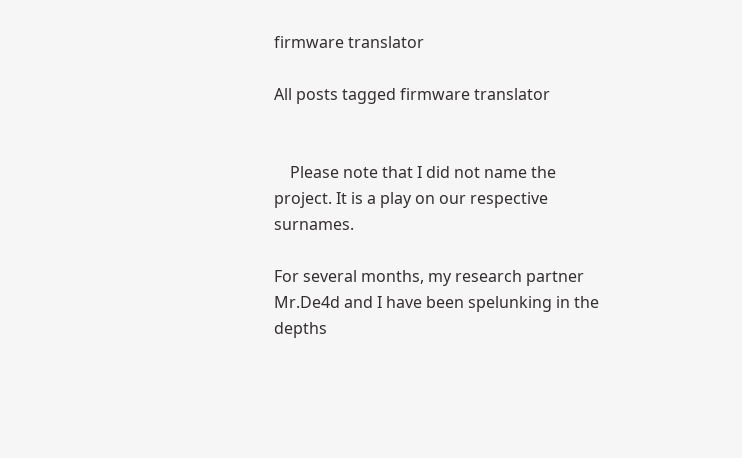firmware translator

All posts tagged firmware translator


    Please note that I did not name the project. It is a play on our respective surnames.

For several months, my research partner Mr.De4d and I have been spelunking in the depths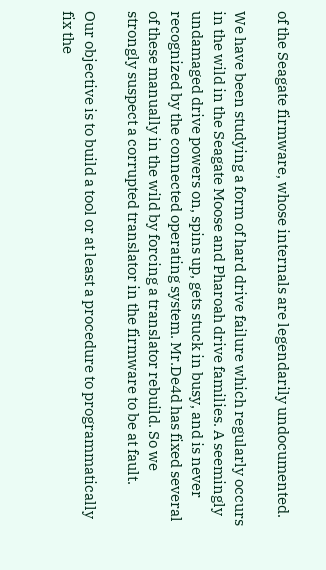of the Seagate firmware, whose internals are legendarily undocumented.

We have been studying a form of hard drive failure which regularly occurs in the wild in the Seagate Moose and Pharoah drive families. A seemingly undamaged drive powers on, spins up, gets stuck in busy, and is never recognized by the connected operating system. Mr.De4d has fixed several of these manually in the wild by forcing a translator rebuild. So we strongly suspect a corrupted translator in the firmware to be at fault.

Our objective is to build a tool or at least a procedure to programmatically fix the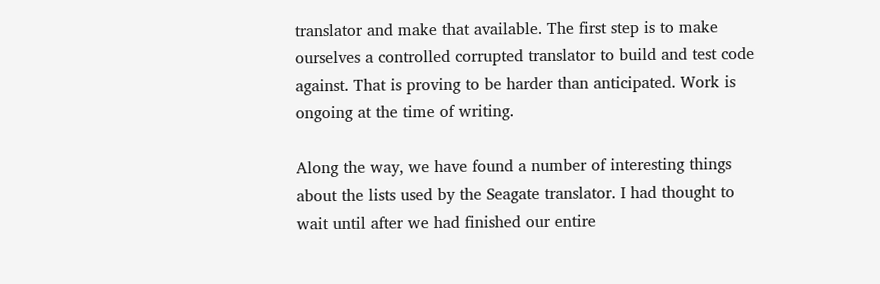translator and make that available. The first step is to make ourselves a controlled corrupted translator to build and test code against. That is proving to be harder than anticipated. Work is ongoing at the time of writing.

Along the way, we have found a number of interesting things about the lists used by the Seagate translator. I had thought to wait until after we had finished our entire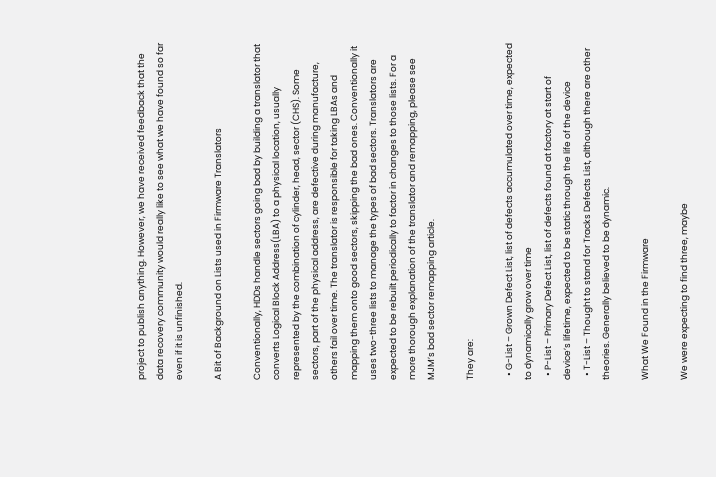project to publish anything. However, we have received feedback that the data recovery community would really like to see what we have found so far even if it is unfinished.

A Bit of Background on Lists used in Firmware Translators

Conventionally, HDDs handle sectors going bad by building a translator that converts Logical Block Address(LBA) to a physical location, usually represented by the combination of cylinder, head, sector (CHS). Some sectors, part of the physical address, are defective during manufacture, others fail over time. The translator is responsible for taking LBAs and mapping them onto good sectors, skipping the bad ones. Conventionally it uses two-three lists to manage the types of bad sectors. Translators are expected to be rebuilt periodically to factor in changes to those lists. For a more thorough explanation of the translator and remapping, please see MJM’s bad sector remapping article.

They are:

  • G-List – Grown Defect List, list of defects accumulated over time, expected to dynamically grow over time
  • P-List – Primary Defect List, list of defects found at factory at start of device’s lifetime, expected to be static through the life of the device
  • T-List – Thought to stand for Tracks Defects List, although there are other theories. Generally believed to be dynamic.

What We Found in the Firmware

We were expecting to find three, maybe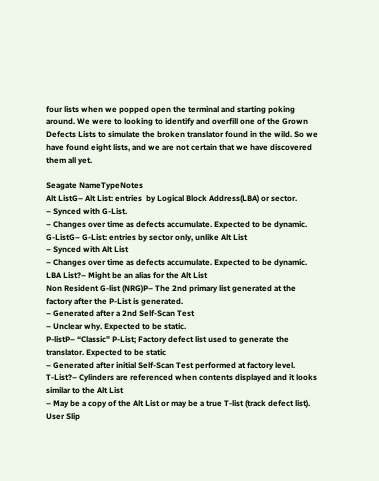four lists when we popped open the terminal and starting poking around. We were to looking to identify and overfill one of the Grown Defects Lists to simulate the broken translator found in the wild. So we have found eight lists, and we are not certain that we have discovered them all yet.

Seagate NameTypeNotes
Alt ListG– Alt List: entries  by Logical Block Address(LBA) or sector.
– Synced with G-List.
– Changes over time as defects accumulate. Expected to be dynamic.
G-ListG– G-List: entries by sector only, unlike Alt List
– Synced with Alt List
– Changes over time as defects accumulate. Expected to be dynamic.
LBA List?– Might be an alias for the Alt List
Non Resident G-list (NRG)P– The 2nd primary list generated at the factory after the P-List is generated.
– Generated after a 2nd Self-Scan Test
– Unclear why. Expected to be static.
P-listP– “Classic” P-List; Factory defect list used to generate the translator. Expected to be static
– Generated after initial Self-Scan Test performed at factory level.
T-List?– Cylinders are referenced when contents displayed and it looks similar to the Alt List
– May be a copy of the Alt List or may be a true T-list (track defect list).
User Slip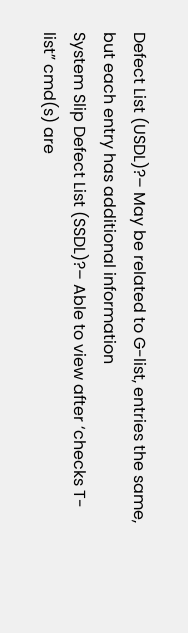Defect List (USDL)?– May be related to G-list, entries the same, but each entry has additional information
System Slip Defect List (SSDL)?– Able to view after ‘checks T-list” cmd(s) are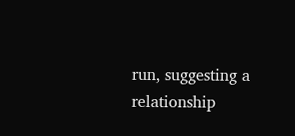run, suggesting a relationship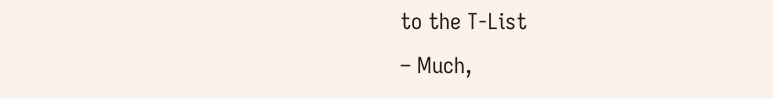to the T-List
– Much,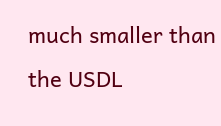much smaller than the USDL